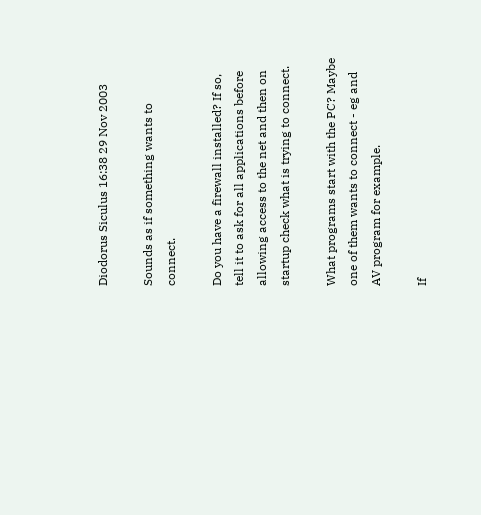Diodorus Siculus 16:38 29 Nov 2003

Sounds as if something wants to connect.

Do you have a firewall installed? If so, tell it to ask for all applications before allowing access to the net and then on startup check what is trying to connect.

What programs start with the PC? Maybe one of them wants to connect - eg and AV program for example.

If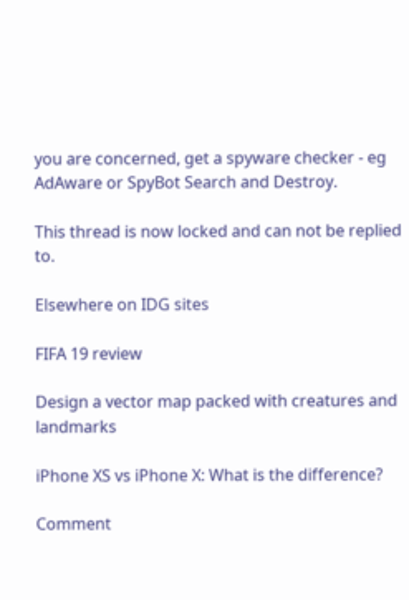you are concerned, get a spyware checker - eg AdAware or SpyBot Search and Destroy.

This thread is now locked and can not be replied to.

Elsewhere on IDG sites

FIFA 19 review

Design a vector map packed with creatures and landmarks

iPhone XS vs iPhone X: What is the difference?

Comment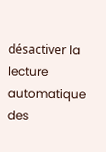désactiver la lecture automatique des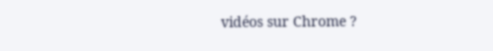vidéos sur Chrome ?